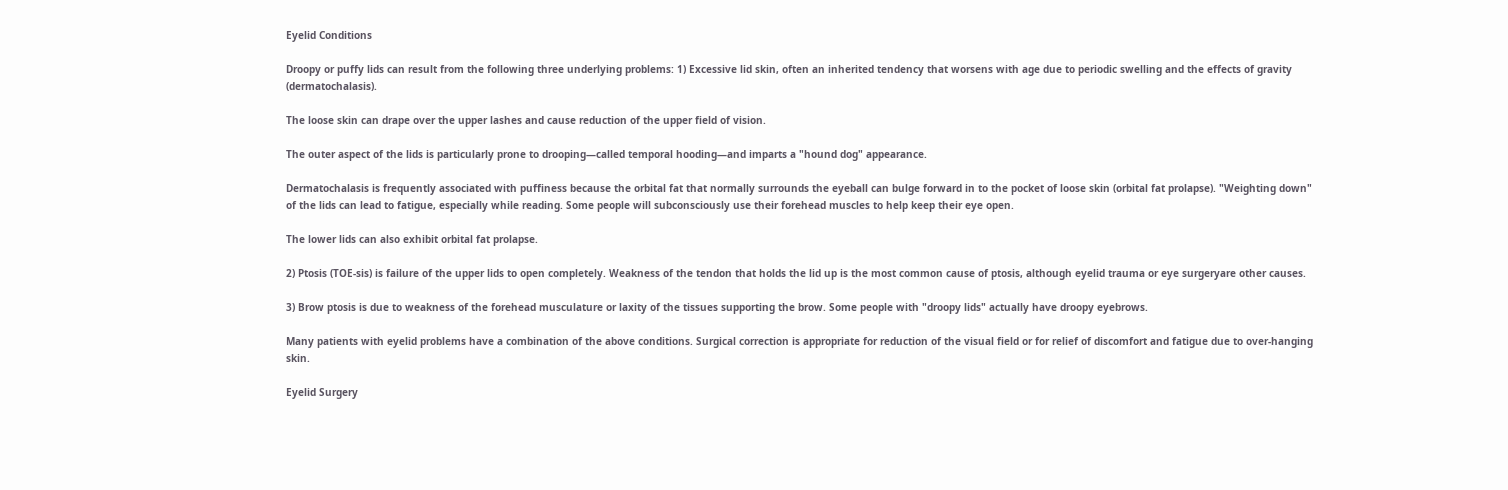Eyelid Conditions

Droopy or puffy lids can result from the following three underlying problems: 1) Excessive lid skin, often an inherited tendency that worsens with age due to periodic swelling and the effects of gravity (dermatochalasis).

The loose skin can drape over the upper lashes and cause reduction of the upper field of vision.

The outer aspect of the lids is particularly prone to drooping—called temporal hooding—and imparts a "hound dog" appearance.

Dermatochalasis is frequently associated with puffiness because the orbital fat that normally surrounds the eyeball can bulge forward in to the pocket of loose skin (orbital fat prolapse). "Weighting down" of the lids can lead to fatigue, especially while reading. Some people will subconsciously use their forehead muscles to help keep their eye open.

The lower lids can also exhibit orbital fat prolapse.

2) Ptosis (TOE-sis) is failure of the upper lids to open completely. Weakness of the tendon that holds the lid up is the most common cause of ptosis, although eyelid trauma or eye surgeryare other causes.

3) Brow ptosis is due to weakness of the forehead musculature or laxity of the tissues supporting the brow. Some people with "droopy lids" actually have droopy eyebrows.

Many patients with eyelid problems have a combination of the above conditions. Surgical correction is appropriate for reduction of the visual field or for relief of discomfort and fatigue due to over-hanging skin.

Eyelid Surgery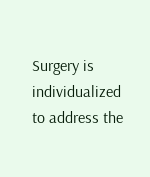Surgery is individualized to address the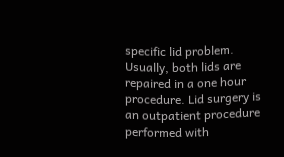specific lid problem. Usually, both lids are repaired in a one hour procedure. Lid surgery is an outpatient procedure performed with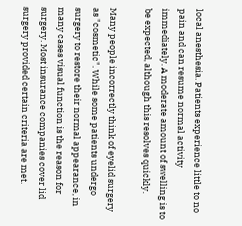local anesthesia. Patients experience little to no pain and can resume normal activity immediately. A moderate amount of swelling is to be expected, although this resolves quickly.

Many people incorrectly think of eyelid surgery as "cosmetic". While some patients undergo surgery to restore their normal appearance, in many cases visual function is the reason for surgery. Most insurance companies cover lid surgery provided certain criteria are met.